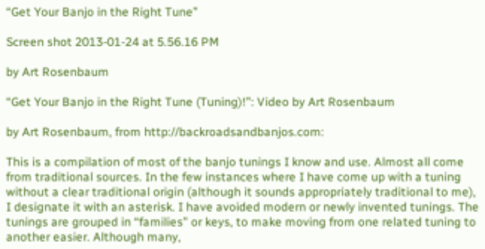“Get Your Banjo in the Right Tune”

Screen shot 2013-01-24 at 5.56.16 PM

by Art Rosenbaum

“Get Your Banjo in the Right Tune (Tuning)!”: Video by Art Rosenbaum

by Art Rosenbaum, from http://backroadsandbanjos.com:

This is a compilation of most of the banjo tunings I know and use. Almost all come from traditional sources. In the few instances where I have come up with a tuning without a clear traditional origin (although it sounds appropriately traditional to me), I designate it with an asterisk. I have avoided modern or newly invented tunings. The tunings are grouped in “families” or keys, to make moving from one related tuning to another easier. Although many,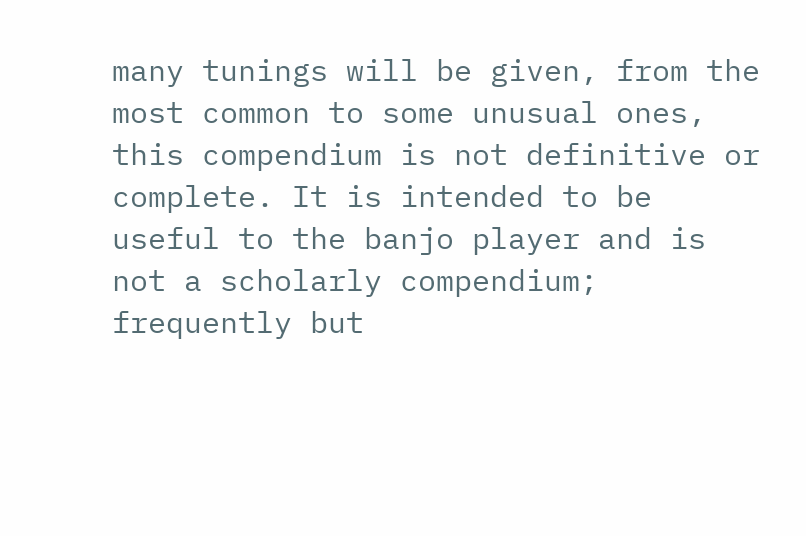many tunings will be given, from the most common to some unusual ones, this compendium is not definitive or complete. It is intended to be useful to the banjo player and is not a scholarly compendium; frequently but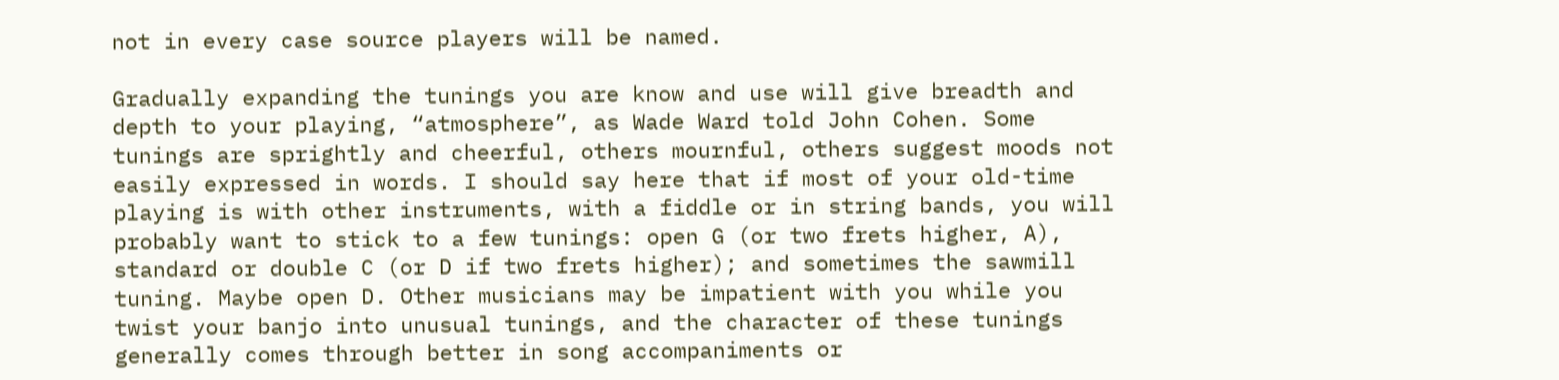not in every case source players will be named.

Gradually expanding the tunings you are know and use will give breadth and depth to your playing, “atmosphere”, as Wade Ward told John Cohen. Some tunings are sprightly and cheerful, others mournful, others suggest moods not easily expressed in words. I should say here that if most of your old-time playing is with other instruments, with a fiddle or in string bands, you will probably want to stick to a few tunings: open G (or two frets higher, A), standard or double C (or D if two frets higher); and sometimes the sawmill tuning. Maybe open D. Other musicians may be impatient with you while you twist your banjo into unusual tunings, and the character of these tunings generally comes through better in song accompaniments or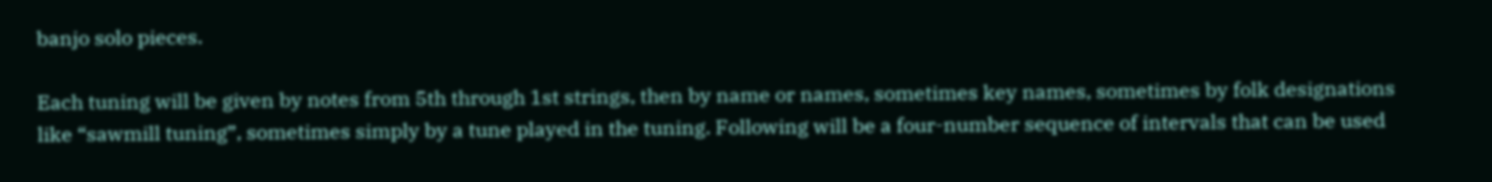banjo solo pieces.

Each tuning will be given by notes from 5th through 1st strings, then by name or names, sometimes key names, sometimes by folk designations like “sawmill tuning”, sometimes simply by a tune played in the tuning. Following will be a four-number sequence of intervals that can be used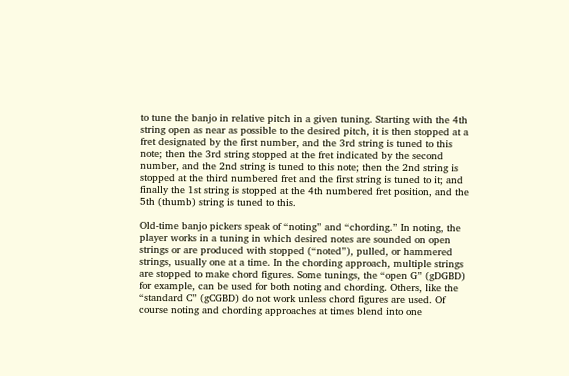to tune the banjo in relative pitch in a given tuning. Starting with the 4th string open as near as possible to the desired pitch, it is then stopped at a fret designated by the first number, and the 3rd string is tuned to this note; then the 3rd string stopped at the fret indicated by the second number, and the 2nd string is tuned to this note; then the 2nd string is stopped at the third numbered fret and the first string is tuned to it; and finally the 1st string is stopped at the 4th numbered fret position, and the 5th (thumb) string is tuned to this.

Old-time banjo pickers speak of “noting” and “chording.” In noting, the player works in a tuning in which desired notes are sounded on open strings or are produced with stopped (“noted”), pulled, or hammered strings, usually one at a time. In the chording approach, multiple strings are stopped to make chord figures. Some tunings, the “open G” (gDGBD) for example, can be used for both noting and chording. Others, like the “standard C” (gCGBD) do not work unless chord figures are used. Of course noting and chording approaches at times blend into one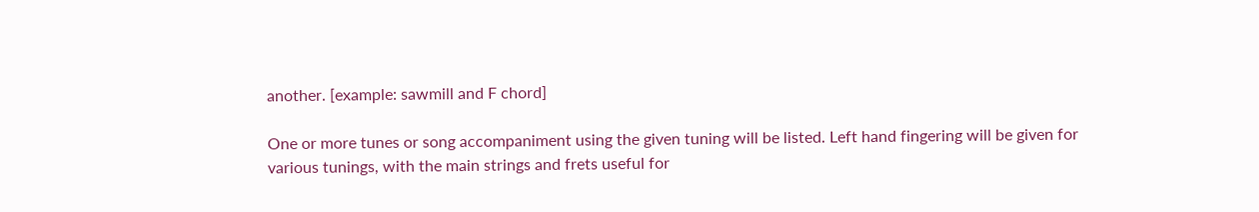another. [example: sawmill and F chord]

One or more tunes or song accompaniment using the given tuning will be listed. Left hand fingering will be given for various tunings, with the main strings and frets useful for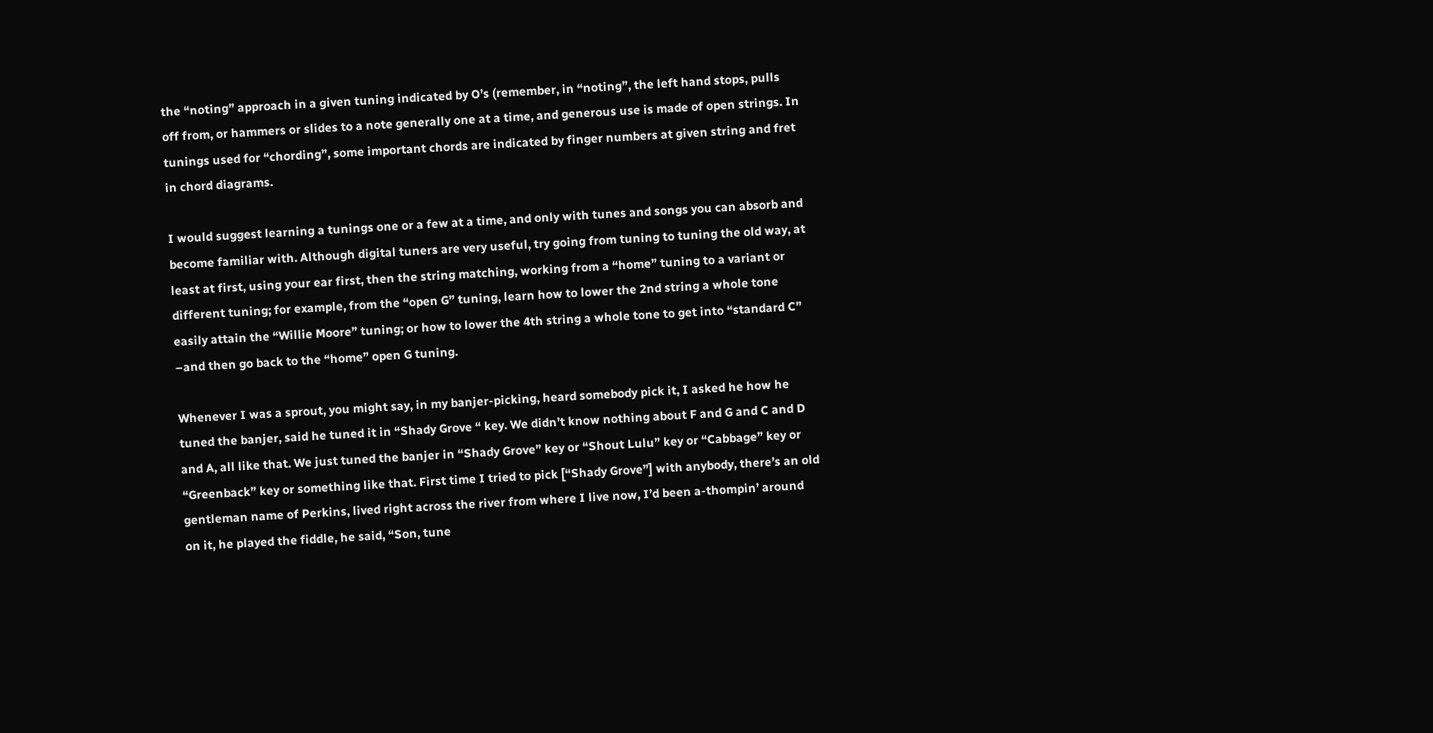the “noting” approach in a given tuning indicated by O’s (remember, in “noting”, the left hand stops, pulls off from, or hammers or slides to a note generally one at a time, and generous use is made of open strings. In tunings used for “chording”, some important chords are indicated by finger numbers at given string and fret in chord diagrams.

I would suggest learning a tunings one or a few at a time, and only with tunes and songs you can absorb and become familiar with. Although digital tuners are very useful, try going from tuning to tuning the old way, at least at first, using your ear first, then the string matching, working from a “home” tuning to a variant or different tuning; for example, from the “open G” tuning, learn how to lower the 2nd string a whole tone easily attain the “Willie Moore” tuning; or how to lower the 4th string a whole tone to get into “standard C” –and then go back to the “home” open G tuning.

Whenever I was a sprout, you might say, in my banjer-picking, heard somebody pick it, I asked he how he tuned the banjer, said he tuned it in “Shady Grove “ key. We didn’t know nothing about F and G and C and D and A, all like that. We just tuned the banjer in “Shady Grove” key or “Shout Lulu” key or “Cabbage” key or “Greenback” key or something like that. First time I tried to pick [“Shady Grove”] with anybody, there’s an old gentleman name of Perkins, lived right across the river from where I live now, I’d been a-thompin’ around on it, he played the fiddle, he said, “Son, tune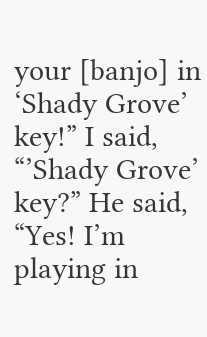your [banjo] in ‘Shady Grove’ key!” I said, “’Shady Grove’ key?” He said, “Yes! I’m playing in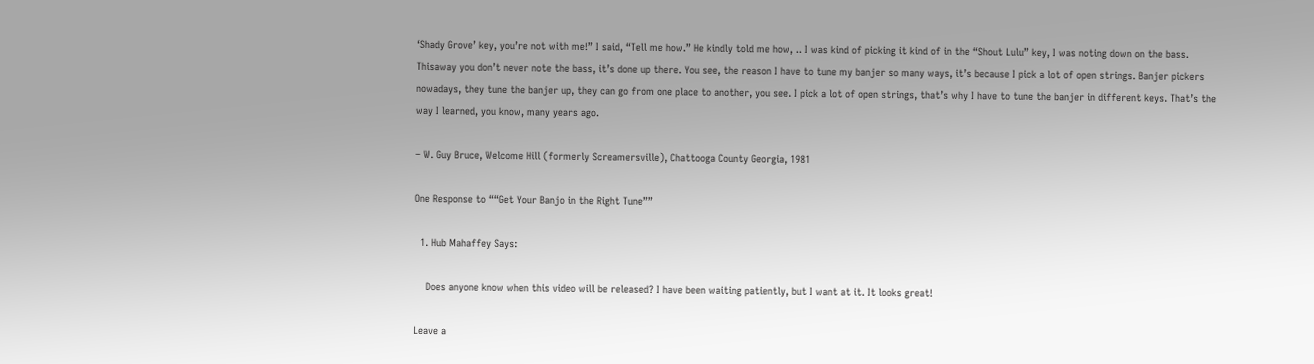‘Shady Grove’ key, you’re not with me!” I said, “Tell me how.” He kindly told me how, .. I was kind of picking it kind of in the “Shout Lulu” key, I was noting down on the bass. Thisaway you don’t never note the bass, it’s done up there. You see, the reason I have to tune my banjer so many ways, it’s because I pick a lot of open strings. Banjer pickers nowadays, they tune the banjer up, they can go from one place to another, you see. I pick a lot of open strings, that’s why I have to tune the banjer in different keys. That’s the way I learned, you know, many years ago.

– W. Guy Bruce, Welcome Hill (formerly Screamersville), Chattooga County Georgia, 1981

One Response to ““Get Your Banjo in the Right Tune””

  1. Hub Mahaffey Says:

    Does anyone know when this video will be released? I have been waiting patiently, but I want at it. It looks great!

Leave a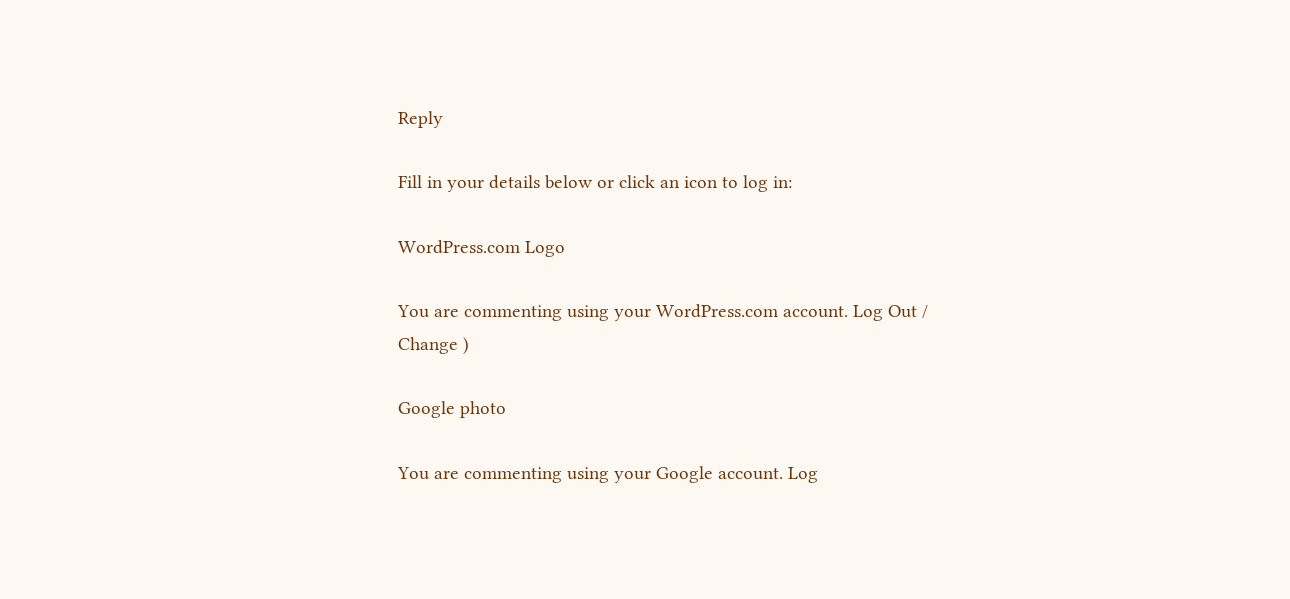Reply

Fill in your details below or click an icon to log in:

WordPress.com Logo

You are commenting using your WordPress.com account. Log Out /  Change )

Google photo

You are commenting using your Google account. Log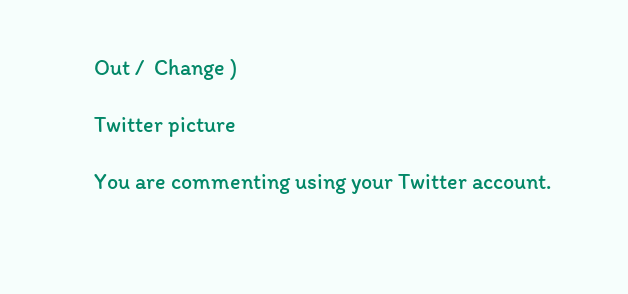Out /  Change )

Twitter picture

You are commenting using your Twitter account.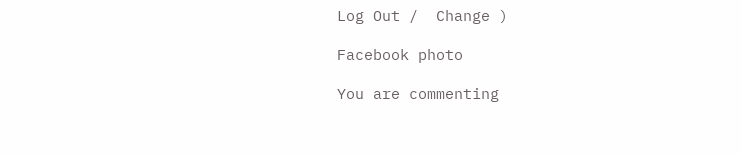Log Out /  Change )

Facebook photo

You are commenting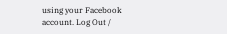using your Facebook account. Log Out /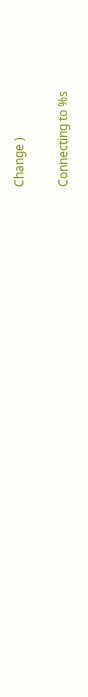Change )

Connecting to %s